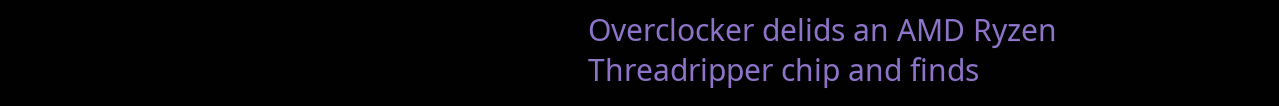Overclocker delids an AMD Ryzen Threadripper chip and finds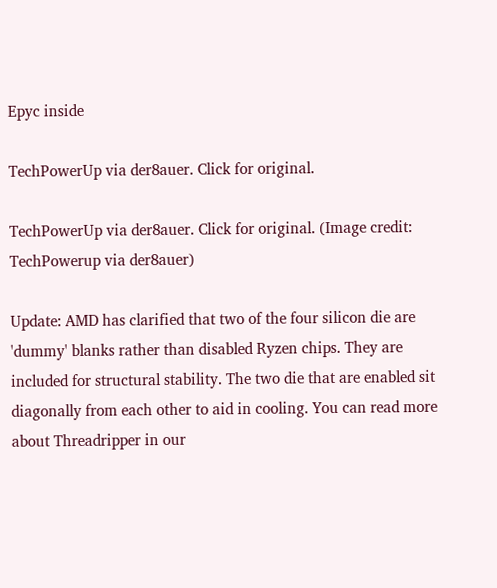Epyc inside

TechPowerUp via der8auer. Click for original.

TechPowerUp via der8auer. Click for original. (Image credit: TechPowerup via der8auer)

Update: AMD has clarified that two of the four silicon die are 'dummy' blanks rather than disabled Ryzen chips. They are included for structural stability. The two die that are enabled sit diagonally from each other to aid in cooling. You can read more about Threadripper in our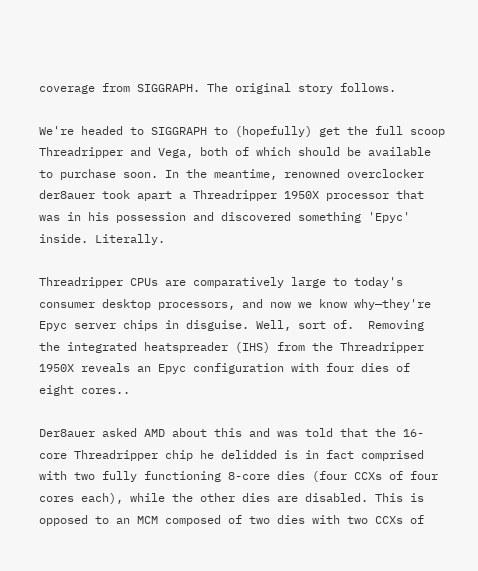coverage from SIGGRAPH. The original story follows.

We're headed to SIGGRAPH to (hopefully) get the full scoop Threadripper and Vega, both of which should be available to purchase soon. In the meantime, renowned overclocker der8auer took apart a Threadripper 1950X processor that was in his possession and discovered something 'Epyc' inside. Literally.

Threadripper CPUs are comparatively large to today's consumer desktop processors, and now we know why—they're Epyc server chips in disguise. Well, sort of.  Removing the integrated heatspreader (IHS) from the Threadripper 1950X reveals an Epyc configuration with four dies of eight cores..

Der8auer asked AMD about this and was told that the 16-core Threadripper chip he delidded is in fact comprised with two fully functioning 8-core dies (four CCXs of four cores each), while the other dies are disabled. This is opposed to an MCM composed of two dies with two CCXs of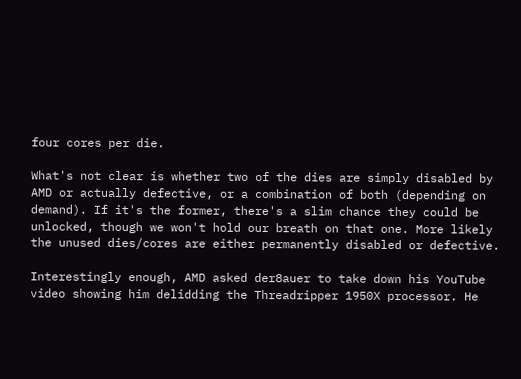four cores per die.

What's not clear is whether two of the dies are simply disabled by AMD or actually defective, or a combination of both (depending on demand). If it's the former, there's a slim chance they could be unlocked, though we won't hold our breath on that one. More likely the unused dies/cores are either permanently disabled or defective.

Interestingly enough, AMD asked der8auer to take down his YouTube video showing him delidding the Threadripper 1950X processor. He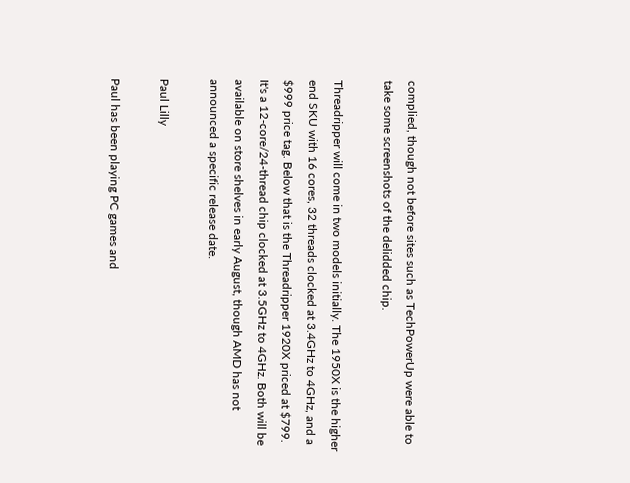complied, though not before sites such as TechPowerUp were able to take some screenshots of the delidded chip.

Threadripper will come in two models initially. The 1950X is the higher end SKU with 16 cores, 32 threads clocked at 3.4GHz to 4GHz, and a $999 price tag. Below that is the Threadripper 1920X priced at $799. It's a 12-core/24-thread chip clocked at 3.5GHz to 4GHz. Both will be available on store shelves in early August, though AMD has not announced a specific release date.

Paul Lilly

Paul has been playing PC games and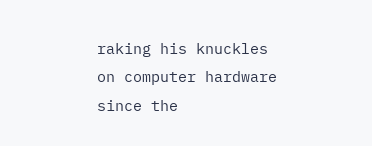raking his knuckles on computer hardware since the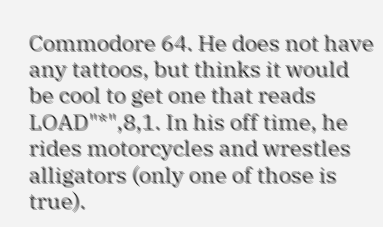Commodore 64. He does not have any tattoos, but thinks it would be cool to get one that reads LOAD"*",8,1. In his off time, he rides motorcycles and wrestles alligators (only one of those is true).